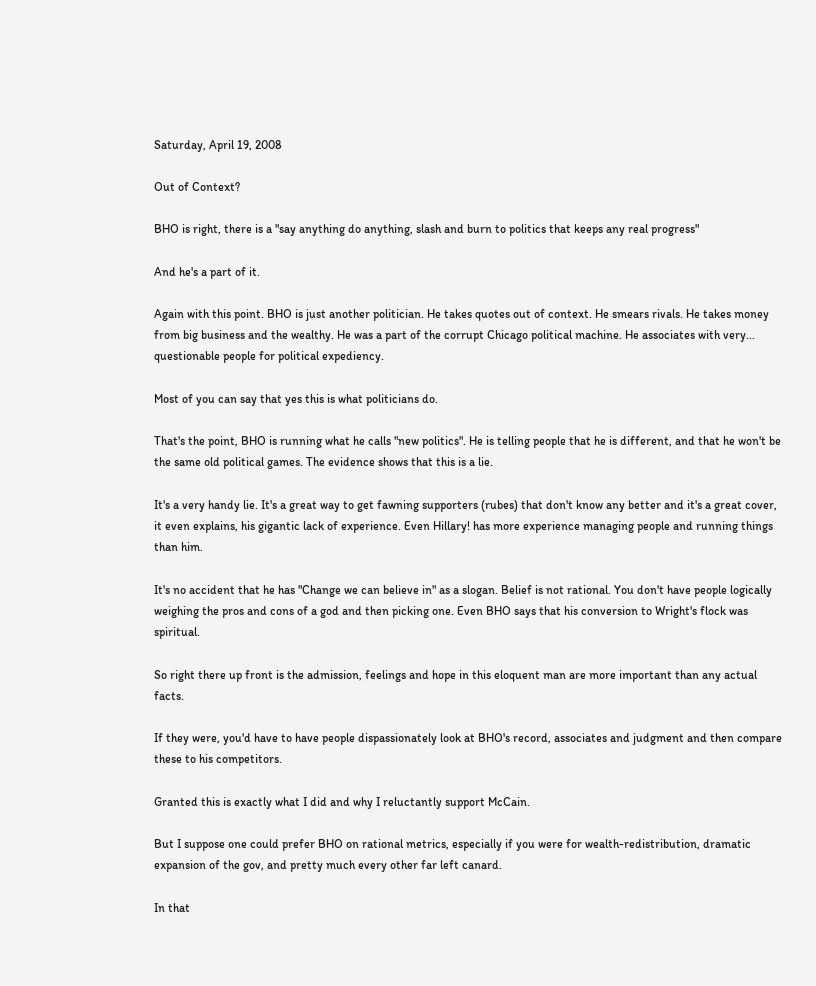Saturday, April 19, 2008

Out of Context?

BHO is right, there is a "say anything do anything, slash and burn to politics that keeps any real progress"

And he's a part of it.

Again with this point. BHO is just another politician. He takes quotes out of context. He smears rivals. He takes money from big business and the wealthy. He was a part of the corrupt Chicago political machine. He associates with very... questionable people for political expediency.

Most of you can say that yes this is what politicians do.

That's the point, BHO is running what he calls "new politics". He is telling people that he is different, and that he won't be the same old political games. The evidence shows that this is a lie.

It's a very handy lie. It's a great way to get fawning supporters (rubes) that don't know any better and it's a great cover, it even explains, his gigantic lack of experience. Even Hillary! has more experience managing people and running things than him.

It's no accident that he has "Change we can believe in" as a slogan. Belief is not rational. You don't have people logically weighing the pros and cons of a god and then picking one. Even BHO says that his conversion to Wright's flock was spiritual.

So right there up front is the admission, feelings and hope in this eloquent man are more important than any actual facts.

If they were, you'd have to have people dispassionately look at BHO's record, associates and judgment and then compare these to his competitors.

Granted this is exactly what I did and why I reluctantly support McCain.

But I suppose one could prefer BHO on rational metrics, especially if you were for wealth-redistribution, dramatic expansion of the gov, and pretty much every other far left canard.

In that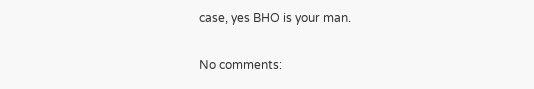case, yes BHO is your man.

No comments: